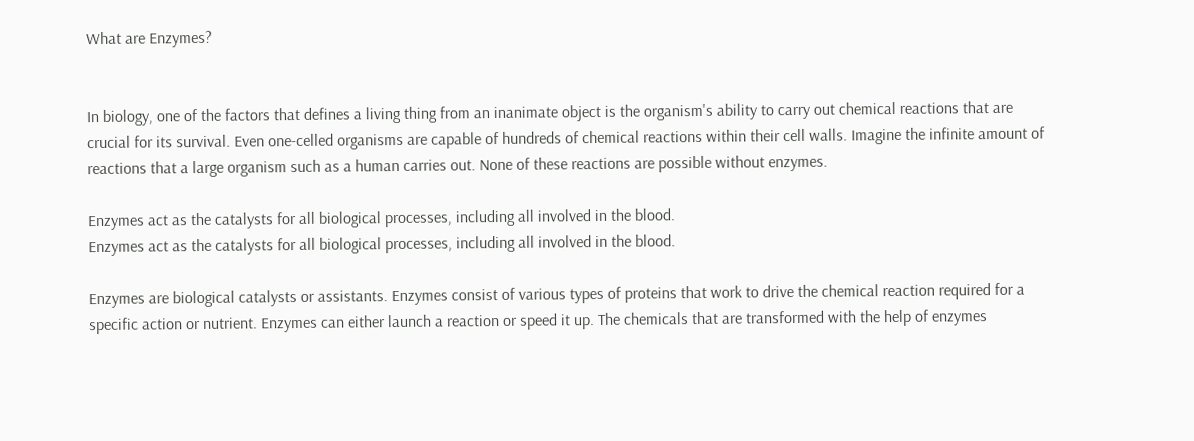What are Enzymes?


In biology, one of the factors that defines a living thing from an inanimate object is the organism's ability to carry out chemical reactions that are crucial for its survival. Even one-celled organisms are capable of hundreds of chemical reactions within their cell walls. Imagine the infinite amount of reactions that a large organism such as a human carries out. None of these reactions are possible without enzymes.

Enzymes act as the catalysts for all biological processes, including all involved in the blood.
Enzymes act as the catalysts for all biological processes, including all involved in the blood.

Enzymes are biological catalysts or assistants. Enzymes consist of various types of proteins that work to drive the chemical reaction required for a specific action or nutrient. Enzymes can either launch a reaction or speed it up. The chemicals that are transformed with the help of enzymes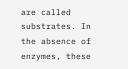are called substrates. In the absence of enzymes, these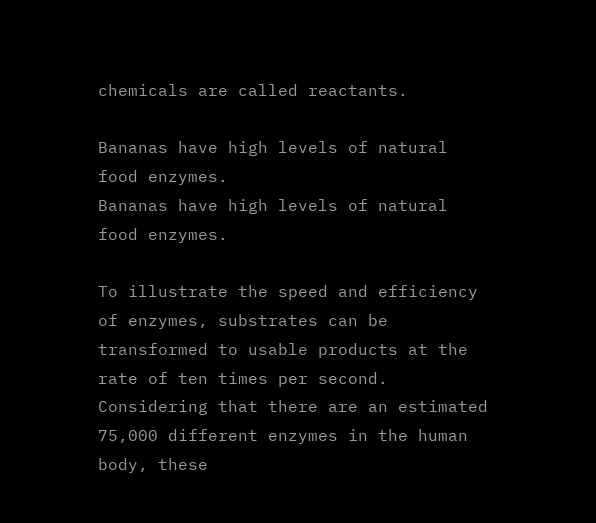chemicals are called reactants.

Bananas have high levels of natural food enzymes.
Bananas have high levels of natural food enzymes.

To illustrate the speed and efficiency of enzymes, substrates can be transformed to usable products at the rate of ten times per second. Considering that there are an estimated 75,000 different enzymes in the human body, these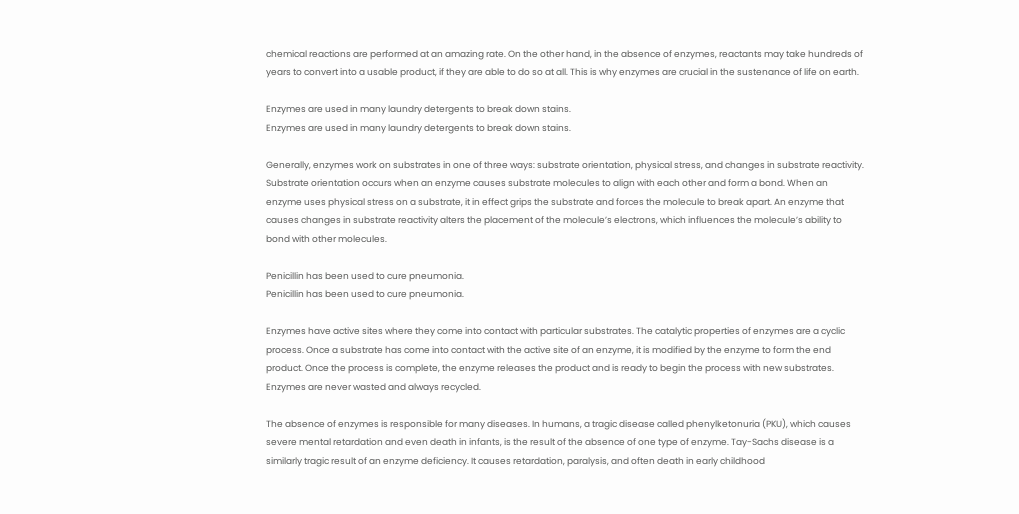chemical reactions are performed at an amazing rate. On the other hand, in the absence of enzymes, reactants may take hundreds of years to convert into a usable product, if they are able to do so at all. This is why enzymes are crucial in the sustenance of life on earth.

Enzymes are used in many laundry detergents to break down stains.
Enzymes are used in many laundry detergents to break down stains.

Generally, enzymes work on substrates in one of three ways: substrate orientation, physical stress, and changes in substrate reactivity. Substrate orientation occurs when an enzyme causes substrate molecules to align with each other and form a bond. When an enzyme uses physical stress on a substrate, it in effect grips the substrate and forces the molecule to break apart. An enzyme that causes changes in substrate reactivity alters the placement of the molecule’s electrons, which influences the molecule’s ability to bond with other molecules.

Penicillin has been used to cure pneumonia.
Penicillin has been used to cure pneumonia.

Enzymes have active sites where they come into contact with particular substrates. The catalytic properties of enzymes are a cyclic process. Once a substrate has come into contact with the active site of an enzyme, it is modified by the enzyme to form the end product. Once the process is complete, the enzyme releases the product and is ready to begin the process with new substrates. Enzymes are never wasted and always recycled.

The absence of enzymes is responsible for many diseases. In humans, a tragic disease called phenylketonuria (PKU), which causes severe mental retardation and even death in infants, is the result of the absence of one type of enzyme. Tay-Sachs disease is a similarly tragic result of an enzyme deficiency. It causes retardation, paralysis, and often death in early childhood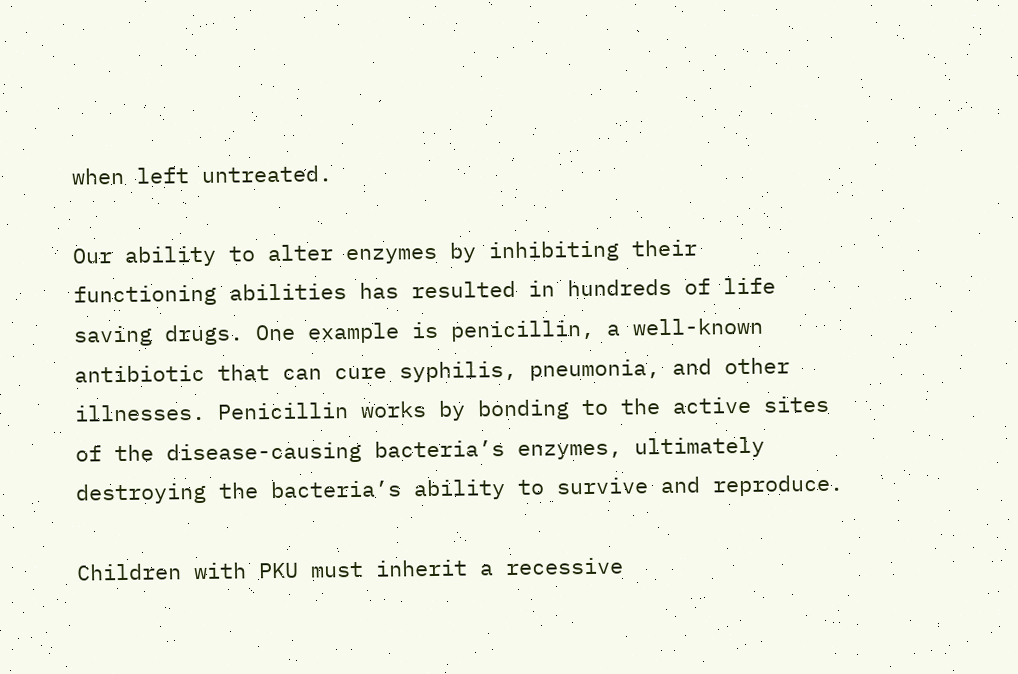when left untreated.

Our ability to alter enzymes by inhibiting their functioning abilities has resulted in hundreds of life saving drugs. One example is penicillin, a well-known antibiotic that can cure syphilis, pneumonia, and other illnesses. Penicillin works by bonding to the active sites of the disease-causing bacteria’s enzymes, ultimately destroying the bacteria’s ability to survive and reproduce.

Children with PKU must inherit a recessive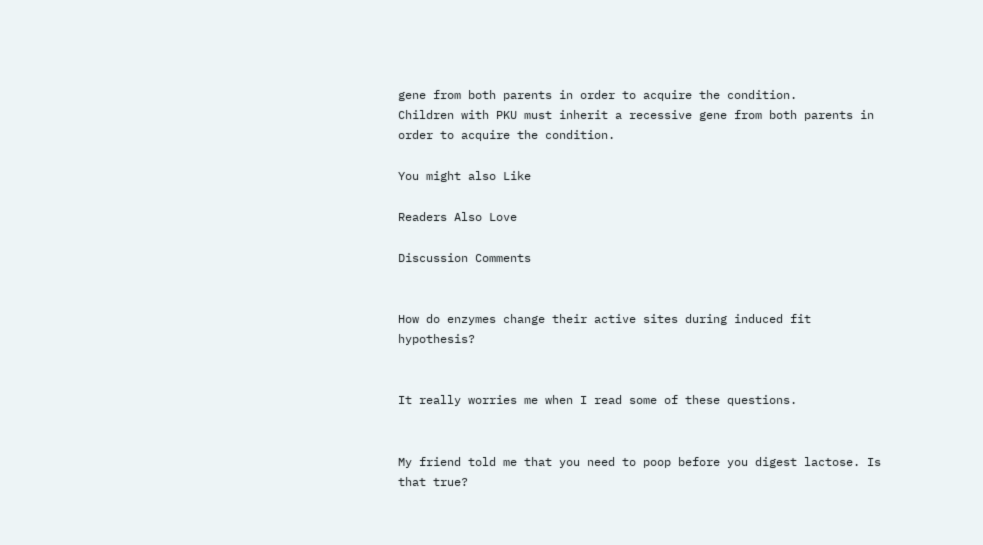gene from both parents in order to acquire the condition.
Children with PKU must inherit a recessive gene from both parents in order to acquire the condition.

You might also Like

Readers Also Love

Discussion Comments


How do enzymes change their active sites during induced fit hypothesis?


It really worries me when I read some of these questions.


My friend told me that you need to poop before you digest lactose. Is that true?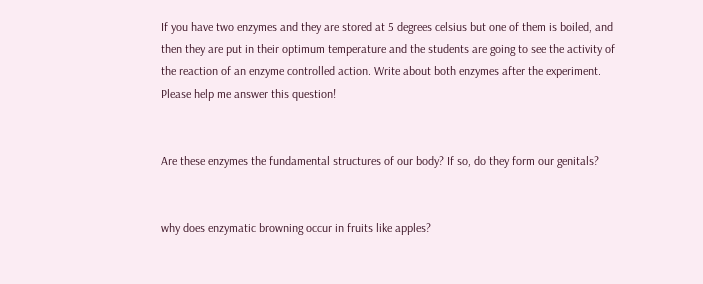If you have two enzymes and they are stored at 5 degrees celsius but one of them is boiled, and then they are put in their optimum temperature and the students are going to see the activity of the reaction of an enzyme controlled action. Write about both enzymes after the experiment. Please help me answer this question!


Are these enzymes the fundamental structures of our body? If so, do they form our genitals?


why does enzymatic browning occur in fruits like apples?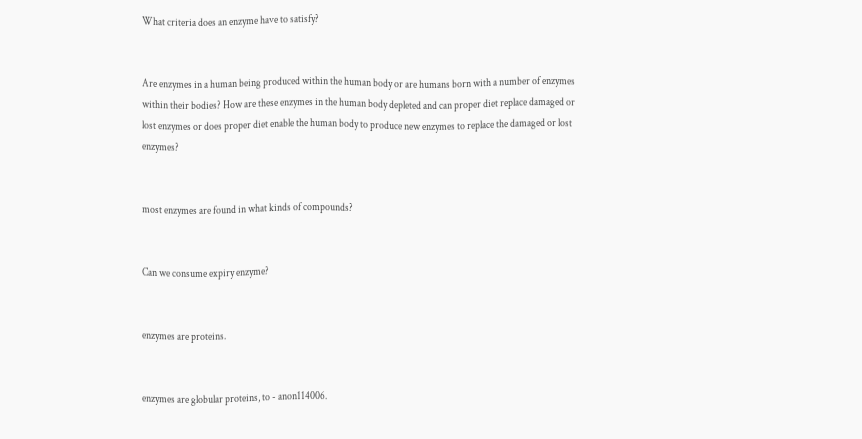What criteria does an enzyme have to satisfy?


Are enzymes in a human being produced within the human body or are humans born with a number of enzymes within their bodies? How are these enzymes in the human body depleted and can proper diet replace damaged or lost enzymes or does proper diet enable the human body to produce new enzymes to replace the damaged or lost enzymes?


most enzymes are found in what kinds of compounds?


Can we consume expiry enzyme?


enzymes are proteins.


enzymes are globular proteins, to - anon114006.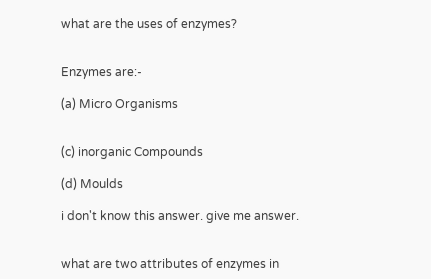what are the uses of enzymes?


Enzymes are:-

(a) Micro Organisms


(c) inorganic Compounds

(d) Moulds

i don't know this answer. give me answer.


what are two attributes of enzymes in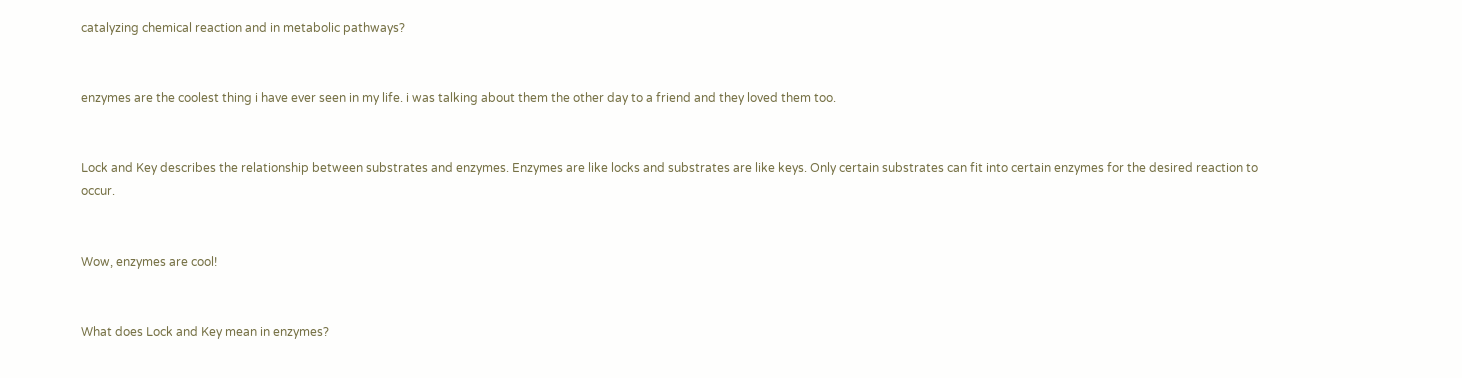catalyzing chemical reaction and in metabolic pathways?


enzymes are the coolest thing i have ever seen in my life. i was talking about them the other day to a friend and they loved them too.


Lock and Key describes the relationship between substrates and enzymes. Enzymes are like locks and substrates are like keys. Only certain substrates can fit into certain enzymes for the desired reaction to occur.


Wow, enzymes are cool!


What does Lock and Key mean in enzymes?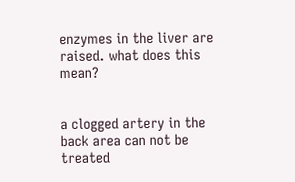enzymes in the liver are raised. what does this mean?


a clogged artery in the back area can not be treated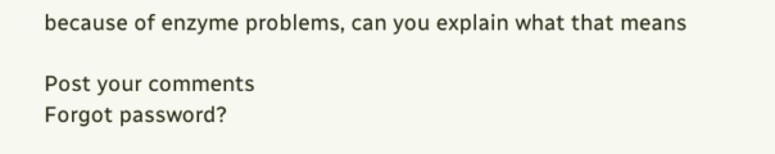because of enzyme problems, can you explain what that means

Post your comments
Forgot password?